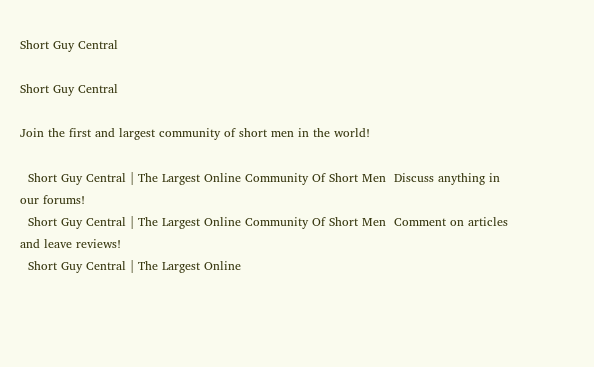Short Guy Central

Short Guy Central

Join the first and largest community of short men in the world!

  Short Guy Central | The Largest Online Community Of Short Men  Discuss anything in our forums!
  Short Guy Central | The Largest Online Community Of Short Men  Comment on articles and leave reviews!
  Short Guy Central | The Largest Online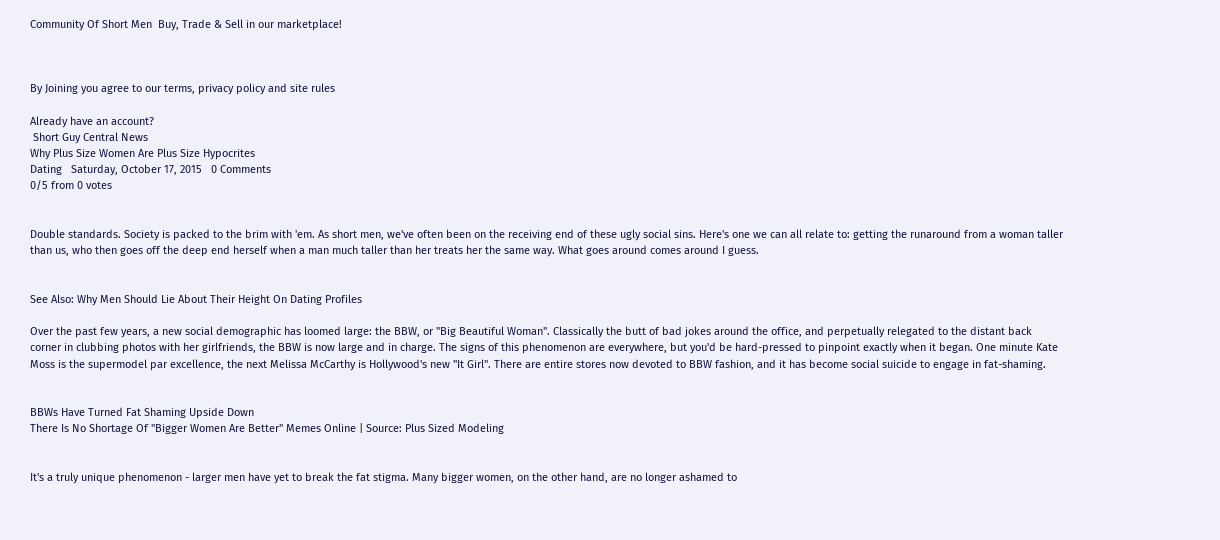Community Of Short Men  Buy, Trade & Sell in our marketplace!



By Joining you agree to our terms, privacy policy and site rules

Already have an account?
 Short Guy Central News
Why Plus Size Women Are Plus Size Hypocrites
Dating   Saturday, October 17, 2015   0 Comments
0/5 from 0 votes


Double standards. Society is packed to the brim with 'em. As short men, we've often been on the receiving end of these ugly social sins. Here's one we can all relate to: getting the runaround from a woman taller than us, who then goes off the deep end herself when a man much taller than her treats her the same way. What goes around comes around I guess.


See Also: Why Men Should Lie About Their Height On Dating Profiles

Over the past few years, a new social demographic has loomed large: the BBW, or "Big Beautiful Woman". Classically the butt of bad jokes around the office, and perpetually relegated to the distant back corner in clubbing photos with her girlfriends, the BBW is now large and in charge. The signs of this phenomenon are everywhere, but you'd be hard-pressed to pinpoint exactly when it began. One minute Kate Moss is the supermodel par excellence, the next Melissa McCarthy is Hollywood's new "It Girl". There are entire stores now devoted to BBW fashion, and it has become social suicide to engage in fat-shaming.


BBWs Have Turned Fat Shaming Upside Down
There Is No Shortage Of "Bigger Women Are Better" Memes Online | Source: Plus Sized Modeling


It's a truly unique phenomenon - larger men have yet to break the fat stigma. Many bigger women, on the other hand, are no longer ashamed to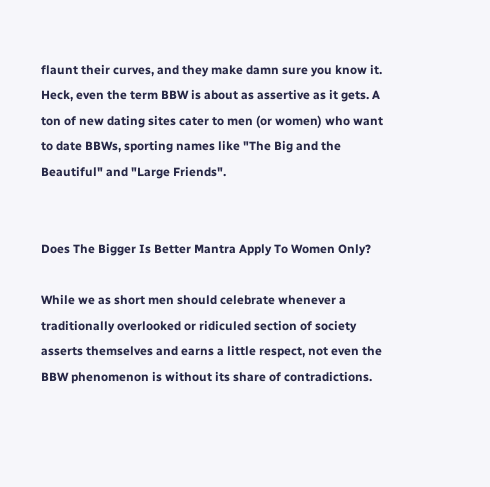flaunt their curves, and they make damn sure you know it. Heck, even the term BBW is about as assertive as it gets. A ton of new dating sites cater to men (or women) who want to date BBWs, sporting names like "The Big and the Beautiful" and "Large Friends".


Does The Bigger Is Better Mantra Apply To Women Only?

While we as short men should celebrate whenever a traditionally overlooked or ridiculed section of society asserts themselves and earns a little respect, not even the BBW phenomenon is without its share of contradictions.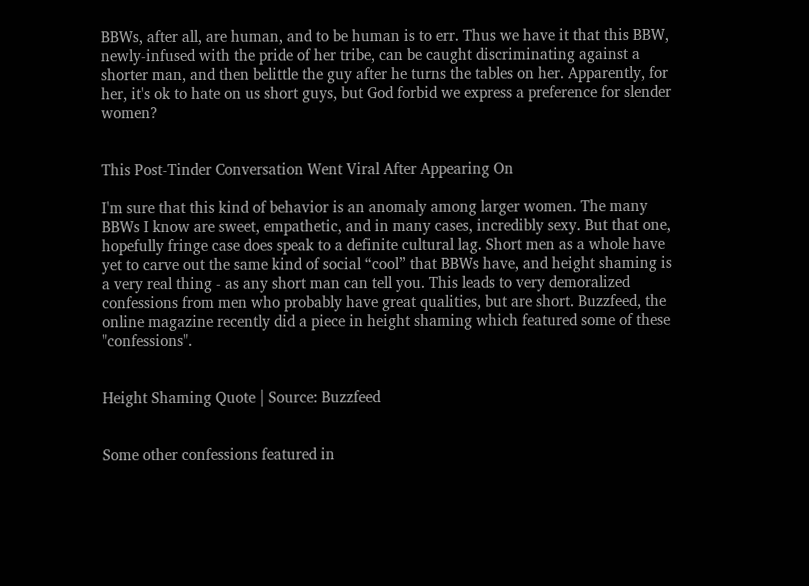BBWs, after all, are human, and to be human is to err. Thus we have it that this BBW, newly-infused with the pride of her tribe, can be caught discriminating against a shorter man, and then belittle the guy after he turns the tables on her. Apparently, for her, it's ok to hate on us short guys, but God forbid we express a preference for slender women?


This Post-Tinder Conversation Went Viral After Appearing On

I'm sure that this kind of behavior is an anomaly among larger women. The many BBWs I know are sweet, empathetic, and in many cases, incredibly sexy. But that one, hopefully fringe case does speak to a definite cultural lag. Short men as a whole have yet to carve out the same kind of social “cool” that BBWs have, and height shaming is a very real thing - as any short man can tell you. This leads to very demoralized confessions from men who probably have great qualities, but are short. Buzzfeed, the online magazine recently did a piece in height shaming which featured some of these "confessions".


Height Shaming Quote | Source: Buzzfeed


Some other confessions featured in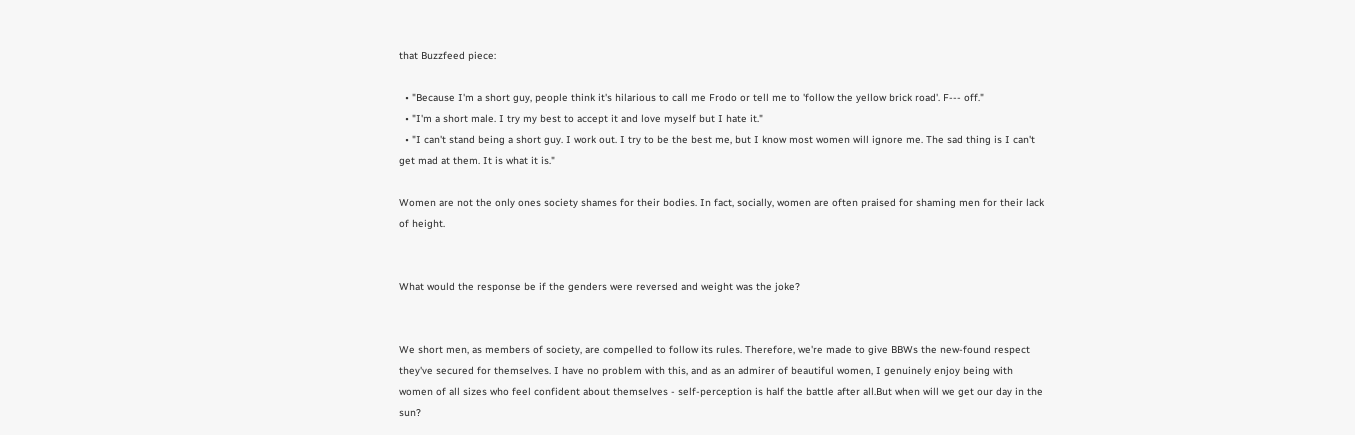that Buzzfeed piece:

  • "Because I'm a short guy, people think it's hilarious to call me Frodo or tell me to 'follow the yellow brick road'. F--- off."
  • "I'm a short male. I try my best to accept it and love myself but I hate it."
  • "I can't stand being a short guy. I work out. I try to be the best me, but I know most women will ignore me. The sad thing is I can't get mad at them. It is what it is."

Women are not the only ones society shames for their bodies. In fact, socially, women are often praised for shaming men for their lack of height.


What would the response be if the genders were reversed and weight was the joke?


We short men, as members of society, are compelled to follow its rules. Therefore, we're made to give BBWs the new-found respect they've secured for themselves. I have no problem with this, and as an admirer of beautiful women, I genuinely enjoy being with women of all sizes who feel confident about themselves - self-perception is half the battle after all.But when will we get our day in the sun?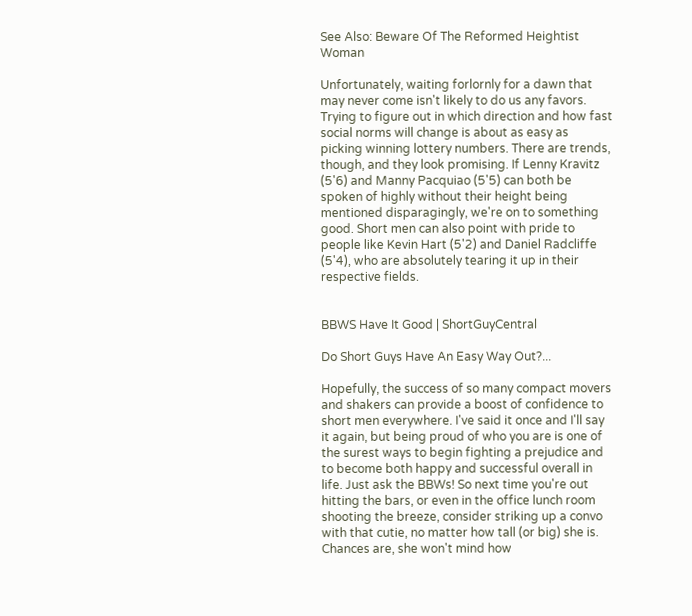See Also: Beware Of The Reformed Heightist Woman

Unfortunately, waiting forlornly for a dawn that may never come isn't likely to do us any favors. Trying to figure out in which direction and how fast social norms will change is about as easy as picking winning lottery numbers. There are trends, though, and they look promising. If Lenny Kravitz (5'6) and Manny Pacquiao (5'5) can both be spoken of highly without their height being mentioned disparagingly, we're on to something good. Short men can also point with pride to people like Kevin Hart (5'2) and Daniel Radcliffe (5'4), who are absolutely tearing it up in their respective fields.


BBWS Have It Good | ShortGuyCentral

Do Short Guys Have An Easy Way Out?...

Hopefully, the success of so many compact movers and shakers can provide a boost of confidence to short men everywhere. I've said it once and I'll say it again, but being proud of who you are is one of the surest ways to begin fighting a prejudice and to become both happy and successful overall in life. Just ask the BBWs! So next time you're out hitting the bars, or even in the office lunch room shooting the breeze, consider striking up a convo with that cutie, no matter how tall (or big) she is. Chances are, she won't mind how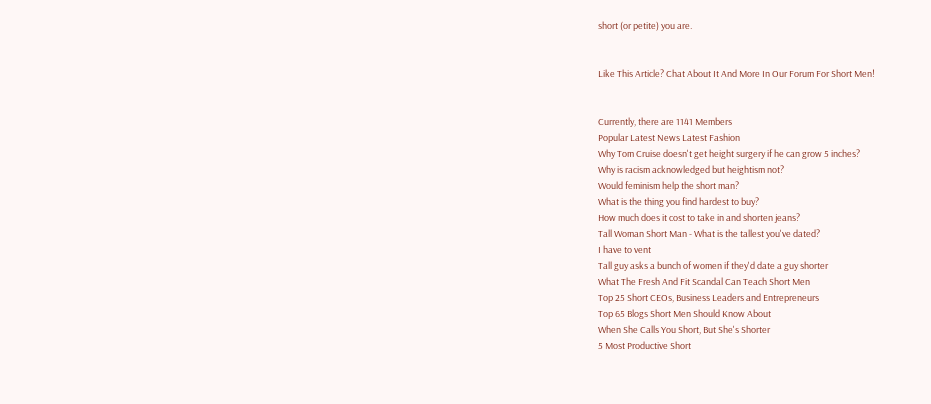short (or petite) you are.


Like This Article? Chat About It And More In Our Forum For Short Men!


Currently, there are 1141 Members
Popular Latest News Latest Fashion
Why Tom Cruise doesn't get height surgery if he can grow 5 inches?
Why is racism acknowledged but heightism not?
Would feminism help the short man?
What is the thing you find hardest to buy?
How much does it cost to take in and shorten jeans?
Tall Woman Short Man - What is the tallest you've dated?
I have to vent
Tall guy asks a bunch of women if they'd date a guy shorter
What The Fresh And Fit Scandal Can Teach Short Men
Top 25 Short CEOs, Business Leaders and Entrepreneurs
Top 65 Blogs Short Men Should Know About
When She Calls You Short, But She's Shorter
5 Most Productive Short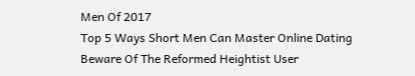Men Of 2017
Top 5 Ways Short Men Can Master Online Dating
Beware Of The Reformed Heightist User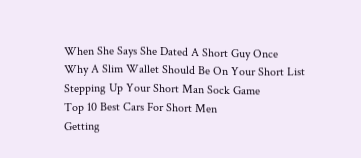When She Says She Dated A Short Guy Once
Why A Slim Wallet Should Be On Your Short List
Stepping Up Your Short Man Sock Game
Top 10 Best Cars For Short Men
Getting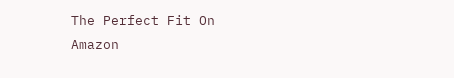The Perfect Fit On Amazon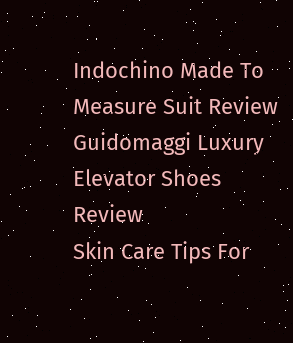Indochino Made To Measure Suit Review
Guidomaggi Luxury Elevator Shoes Review
Skin Care Tips For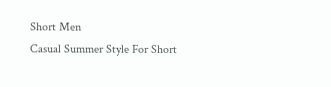Short Men
Casual Summer Style For Short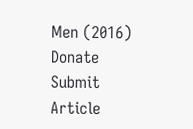Men (2016)
Donate Submit Article